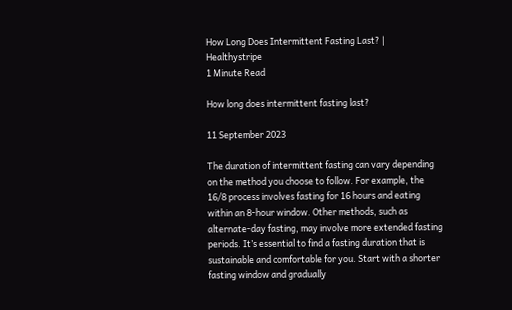How Long Does Intermittent Fasting Last? | Healthystripe
1 Minute Read

How long does intermittent fasting last?

11 September 2023

The duration of intermittent fasting can vary depending on the method you choose to follow. For example, the 16/8 process involves fasting for 16 hours and eating within an 8-hour window. Other methods, such as alternate-day fasting, may involve more extended fasting periods. It’s essential to find a fasting duration that is sustainable and comfortable for you. Start with a shorter fasting window and gradually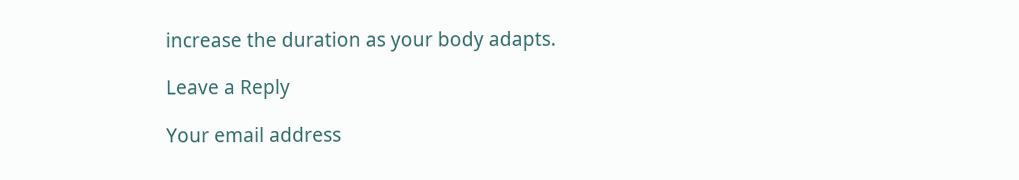increase the duration as your body adapts.

Leave a Reply

Your email address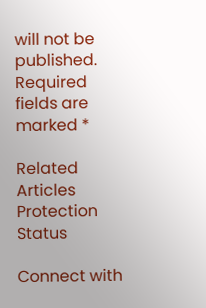will not be published. Required fields are marked *

Related Articles Protection Status

Connect with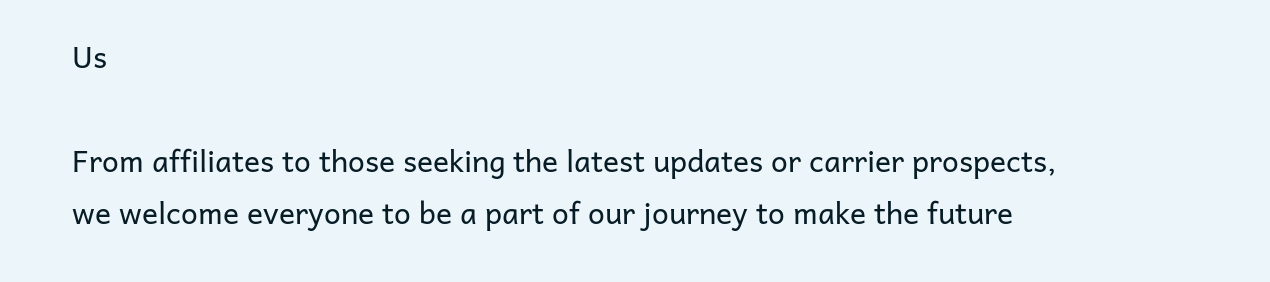Us

From affiliates to those seeking the latest updates or carrier prospects, we welcome everyone to be a part of our journey to make the future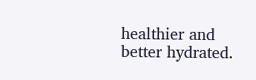healthier and better hydrated.